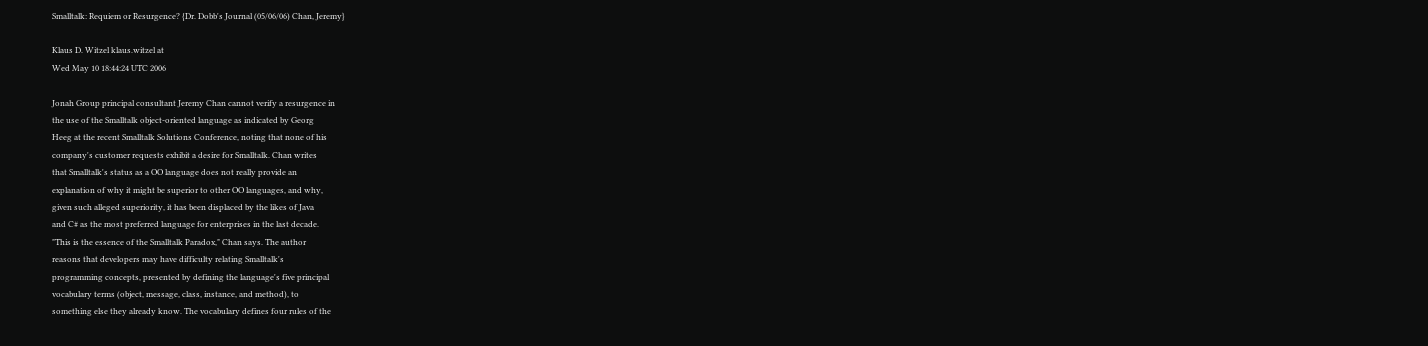Smalltalk: Requiem or Resurgence? {Dr. Dobb's Journal (05/06/06) Chan, Jeremy}

Klaus D. Witzel klaus.witzel at
Wed May 10 18:44:24 UTC 2006

Jonah Group principal consultant Jeremy Chan cannot verify a resurgence in
the use of the Smalltalk object-oriented language as indicated by Georg
Heeg at the recent Smalltalk Solutions Conference, noting that none of his
company's customer requests exhibit a desire for Smalltalk. Chan writes
that Smalltalk's status as a OO language does not really provide an
explanation of why it might be superior to other OO languages, and why,
given such alleged superiority, it has been displaced by the likes of Java
and C# as the most preferred language for enterprises in the last decade.
"This is the essence of the Smalltalk Paradox," Chan says. The author
reasons that developers may have difficulty relating Smalltalk's
programming concepts, presented by defining the language's five principal
vocabulary terms (object, message, class, instance, and method), to
something else they already know. The vocabulary defines four rules of the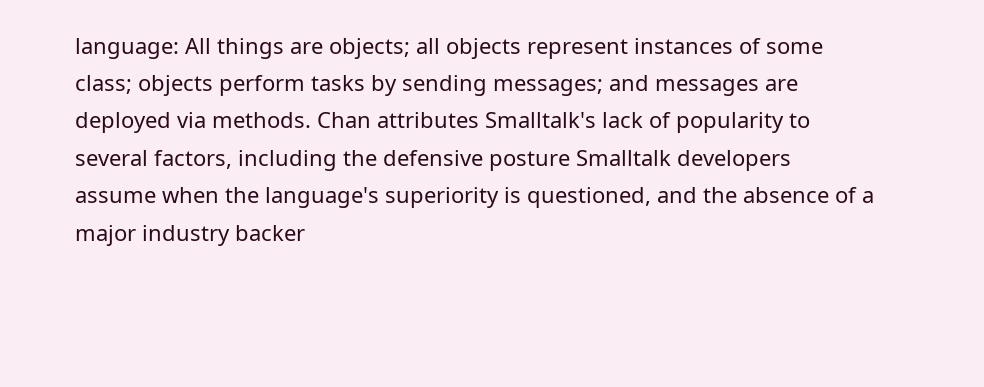language: All things are objects; all objects represent instances of some
class; objects perform tasks by sending messages; and messages are
deployed via methods. Chan attributes Smalltalk's lack of popularity to
several factors, including the defensive posture Smalltalk developers
assume when the language's superiority is questioned, and the absence of a
major industry backer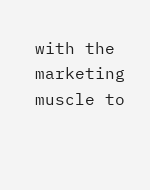with the marketing muscle to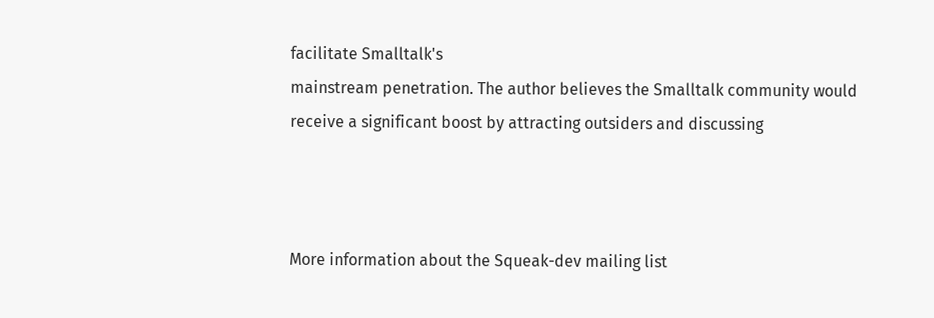facilitate Smalltalk's
mainstream penetration. The author believes the Smalltalk community would
receive a significant boost by attracting outsiders and discussing



More information about the Squeak-dev mailing list